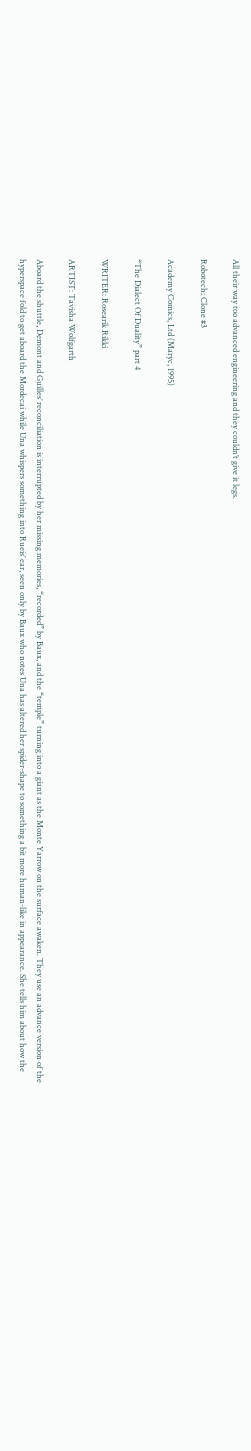All their way too advanced engineering and they couldn’t give it legs.

Robotech: Clone #3

Academy Comics, Ltd (Maryc, 1995)

“The Dialect Of Duality” part 4

WRITER: Rosearik Rikki

ARTIST: Tavisha Wolfgarth

Aboard the shuttle, Demont and Guilles’ reconciliation is interrupted by her missing memories, “recorded” by Baux, and the “temple” turning into a giant as the Monte Yarrow on the surface awaken. They use an advance version of the hyperspace fold to get aboard the Mordecai while Una whispers something into Rueis’ ear, seen only by Baux who notes Una has altered her spider-shape to something a bit more human-like in appearance. She tells him about how the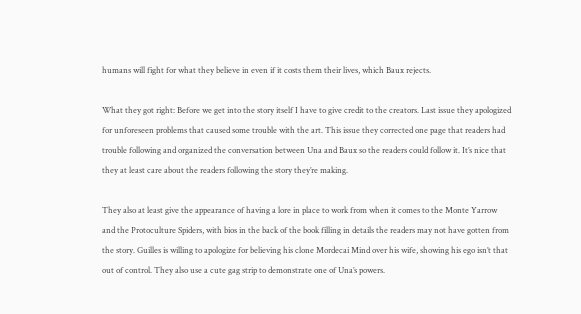humans will fight for what they believe in even if it costs them their lives, which Baux rejects.

What they got right: Before we get into the story itself I have to give credit to the creators. Last issue they apologized for unforeseen problems that caused some trouble with the art. This issue they corrected one page that readers had trouble following and organized the conversation between Una and Baux so the readers could follow it. It’s nice that they at least care about the readers following the story they’re making.

They also at least give the appearance of having a lore in place to work from when it comes to the Monte Yarrow and the Protoculture Spiders, with bios in the back of the book filling in details the readers may not have gotten from the story. Guilles is willing to apologize for believing his clone Mordecai Mind over his wife, showing his ego isn’t that out of control. They also use a cute gag strip to demonstrate one of Una’s powers.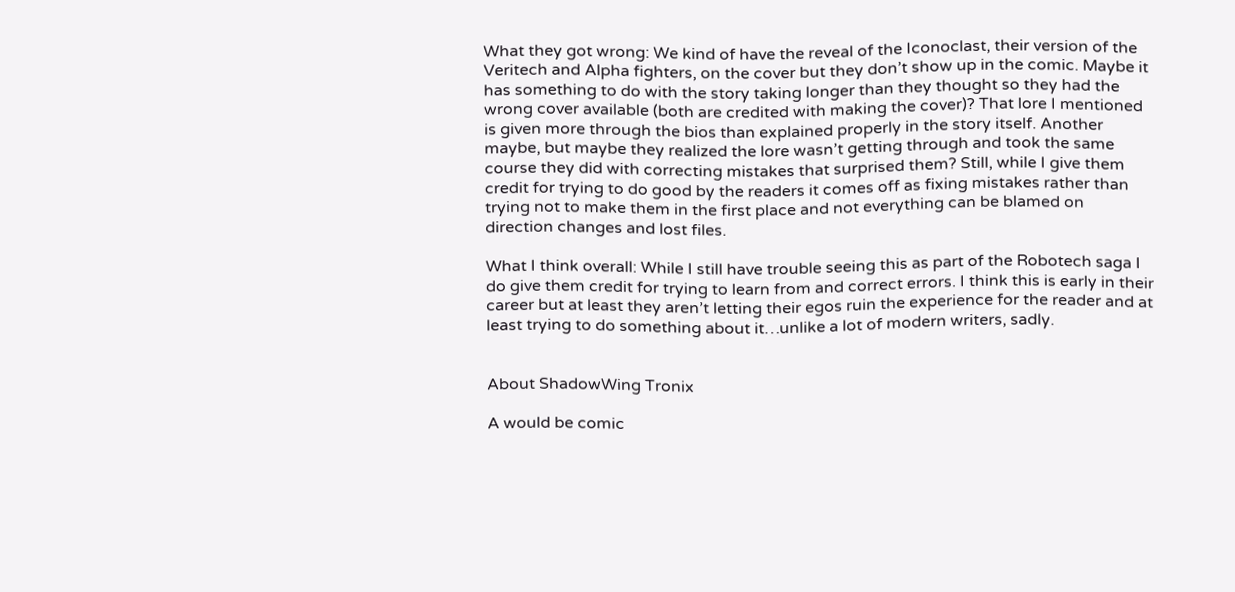What they got wrong: We kind of have the reveal of the Iconoclast, their version of the Veritech and Alpha fighters, on the cover but they don’t show up in the comic. Maybe it has something to do with the story taking longer than they thought so they had the wrong cover available (both are credited with making the cover)? That lore I mentioned is given more through the bios than explained properly in the story itself. Another maybe, but maybe they realized the lore wasn’t getting through and took the same course they did with correcting mistakes that surprised them? Still, while I give them credit for trying to do good by the readers it comes off as fixing mistakes rather than trying not to make them in the first place and not everything can be blamed on direction changes and lost files.

What I think overall: While I still have trouble seeing this as part of the Robotech saga I do give them credit for trying to learn from and correct errors. I think this is early in their career but at least they aren’t letting their egos ruin the experience for the reader and at least trying to do something about it…unlike a lot of modern writers, sadly.


About ShadowWing Tronix

A would be comic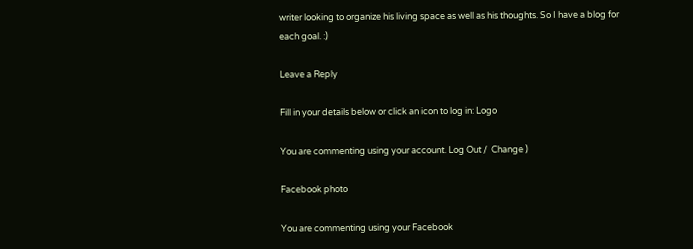writer looking to organize his living space as well as his thoughts. So I have a blog for each goal. :)

Leave a Reply

Fill in your details below or click an icon to log in: Logo

You are commenting using your account. Log Out /  Change )

Facebook photo

You are commenting using your Facebook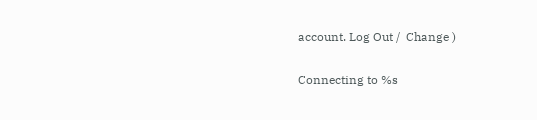account. Log Out /  Change )

Connecting to %s